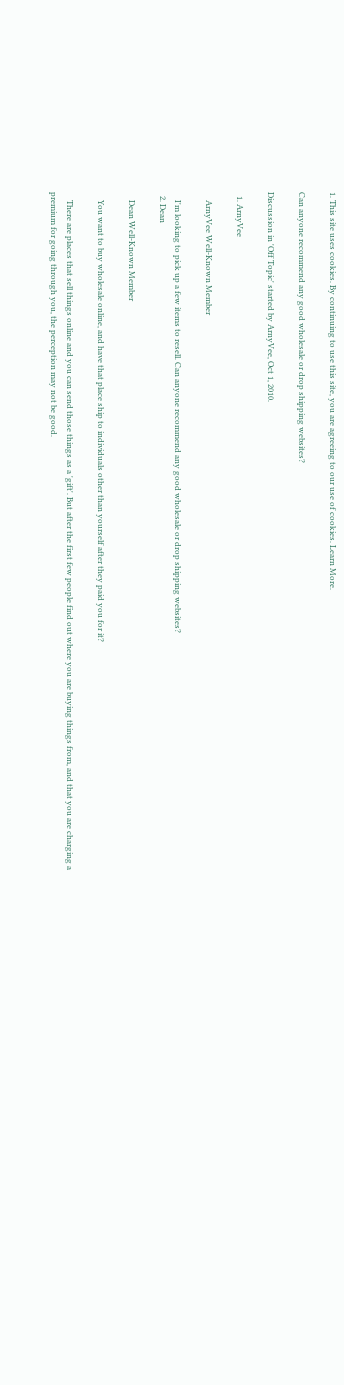1. This site uses cookies. By continuing to use this site, you are agreeing to our use of cookies. Learn More.

Can anyone recommend any good wholesale or drop shipping websites?

Discussion in 'Off Topic' started by ArnyVee, Oct 1, 2010.

  1. ArnyVee

    ArnyVee Well-Known Member

    I'm looking to pick up a few items to resell. Can anyone recommend any good wholesale or drop shipping websites?
  2. Dean

    Dean Well-Known Member

    You want to buy wholesale online, and have that place ship to individuals other than yourself after they paid you for it?

    There are places that sell things online and you can send those things as a 'gift'. But after the first few people find out where you are buying things from, and that you are charging a premium for going through you, the perception may not be good.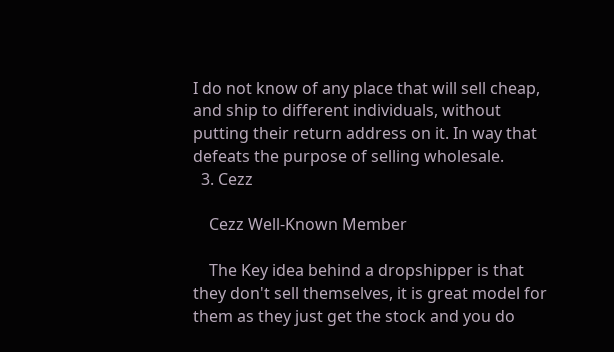I do not know of any place that will sell cheap, and ship to different individuals, without putting their return address on it. In way that defeats the purpose of selling wholesale.
  3. Cezz

    Cezz Well-Known Member

    The Key idea behind a dropshipper is that they don't sell themselves, it is great model for them as they just get the stock and you do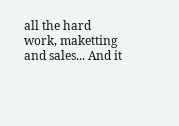all the hard work, maketting and sales... And it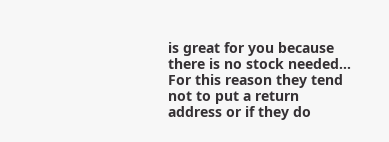is great for you because there is no stock needed... For this reason they tend not to put a return address or if they do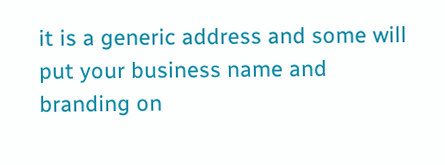it is a generic address and some will put your business name and branding on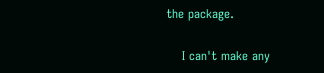the package.

    I can't make any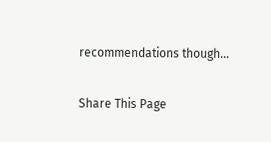recommendations though...

Share This Page